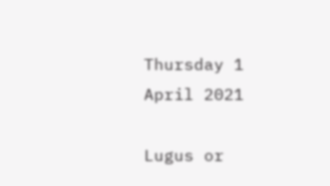Thursday 1 April 2021

Lugus or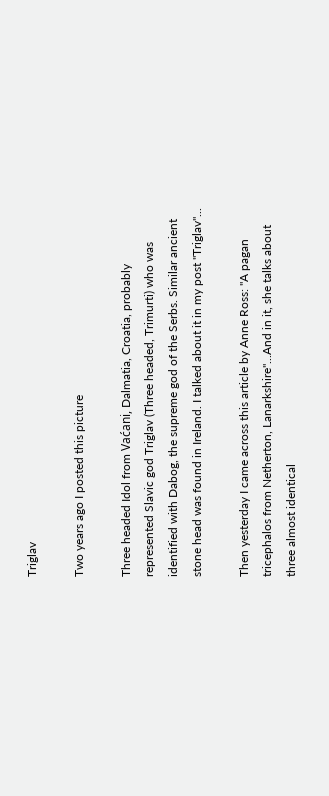Triglav

Two years ago I posted this picture

Three headed Idol from Vaćani, Dalmatia, Croatia, probably represented Slavic god Triglav (Three headed, Trimurti) who was identified with Dabog, the supreme god of the Serbs. Similar ancient stone head was found in Ireland. I talked about it in my post "Triglav"...

Then yesterday I came across this article by Anne Ross: "A pagan tricephalos from Netherton, Lanarkshire"...And in it, she talks about three almost identical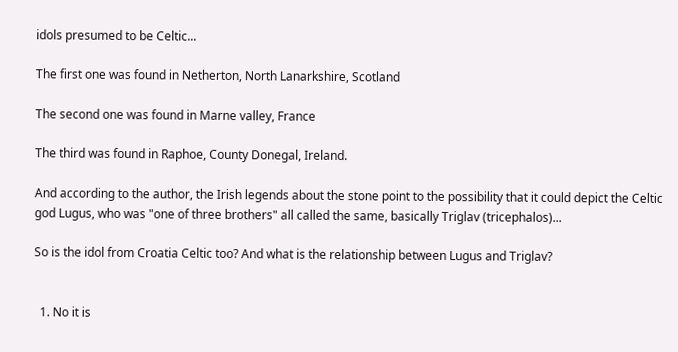idols presumed to be Celtic...

The first one was found in Netherton, North Lanarkshire, Scotland

The second one was found in Marne valley, France

The third was found in Raphoe, County Donegal, Ireland.

And according to the author, the Irish legends about the stone point to the possibility that it could depict the Celtic god Lugus, who was "one of three brothers" all called the same, basically Triglav (tricephalos)...

So is the idol from Croatia Celtic too? And what is the relationship between Lugus and Triglav?


  1. No it is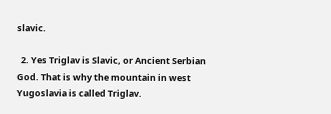slavic.

  2. Yes Triglav is Slavic, or Ancient Serbian God. That is why the mountain in west Yugoslavia is called Triglav.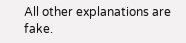All other explanations are fake.